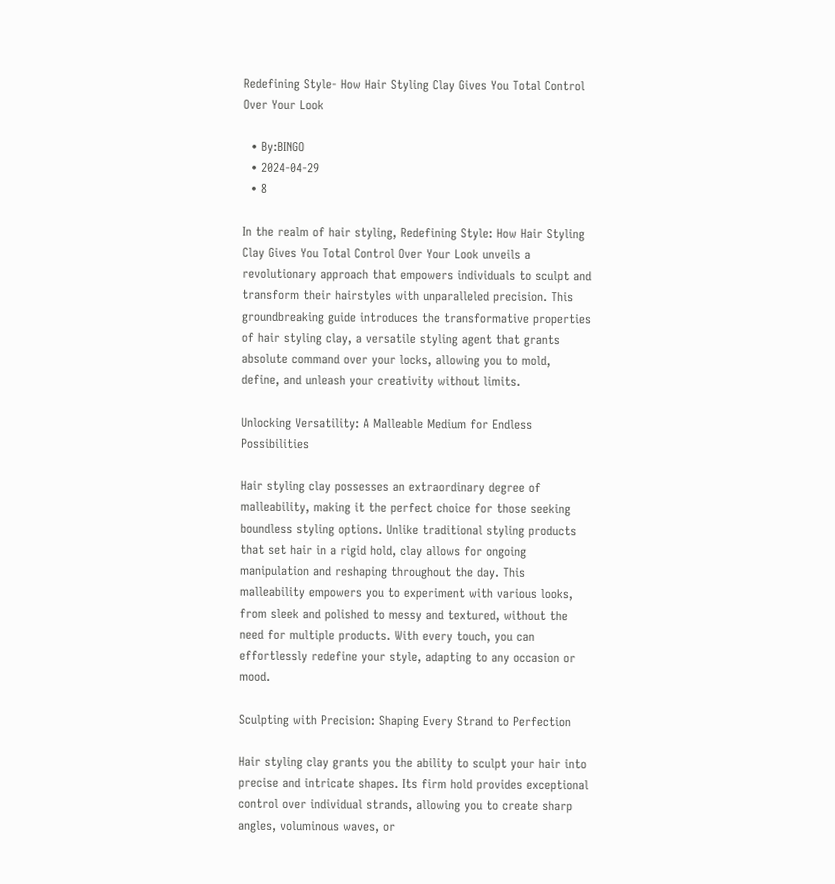Redefining Style- How Hair Styling Clay Gives You Total Control Over Your Look

  • By:BINGO
  • 2024-04-29
  • 8

In the realm of hair styling, Redefining Style: How Hair Styling Clay Gives You Total Control Over Your Look unveils a revolutionary approach that empowers individuals to sculpt and transform their hairstyles with unparalleled precision. This groundbreaking guide introduces the transformative properties of hair styling clay, a versatile styling agent that grants absolute command over your locks, allowing you to mold, define, and unleash your creativity without limits.

Unlocking Versatility: A Malleable Medium for Endless Possibilities

Hair styling clay possesses an extraordinary degree of malleability, making it the perfect choice for those seeking boundless styling options. Unlike traditional styling products that set hair in a rigid hold, clay allows for ongoing manipulation and reshaping throughout the day. This malleability empowers you to experiment with various looks, from sleek and polished to messy and textured, without the need for multiple products. With every touch, you can effortlessly redefine your style, adapting to any occasion or mood.

Sculpting with Precision: Shaping Every Strand to Perfection

Hair styling clay grants you the ability to sculpt your hair into precise and intricate shapes. Its firm hold provides exceptional control over individual strands, allowing you to create sharp angles, voluminous waves, or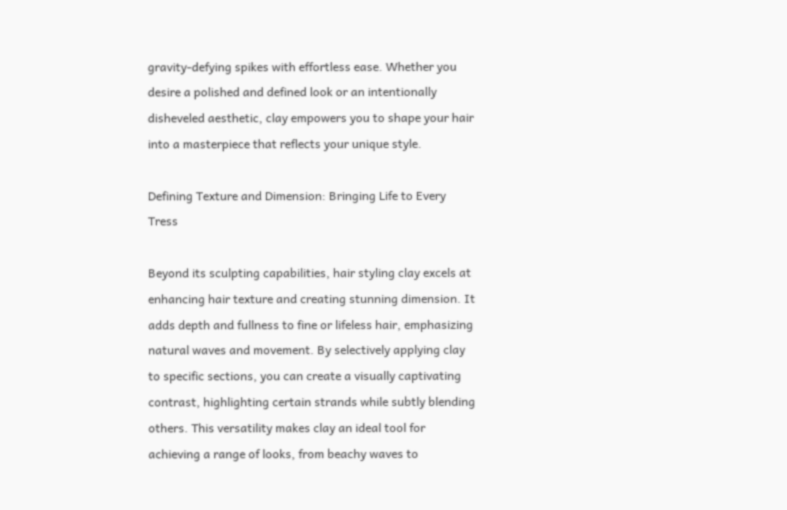gravity-defying spikes with effortless ease. Whether you desire a polished and defined look or an intentionally disheveled aesthetic, clay empowers you to shape your hair into a masterpiece that reflects your unique style.

Defining Texture and Dimension: Bringing Life to Every Tress

Beyond its sculpting capabilities, hair styling clay excels at enhancing hair texture and creating stunning dimension. It adds depth and fullness to fine or lifeless hair, emphasizing natural waves and movement. By selectively applying clay to specific sections, you can create a visually captivating contrast, highlighting certain strands while subtly blending others. This versatility makes clay an ideal tool for achieving a range of looks, from beachy waves to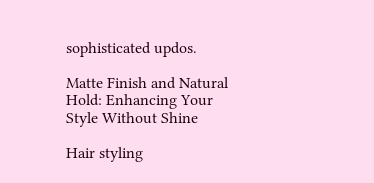sophisticated updos.

Matte Finish and Natural Hold: Enhancing Your Style Without Shine

Hair styling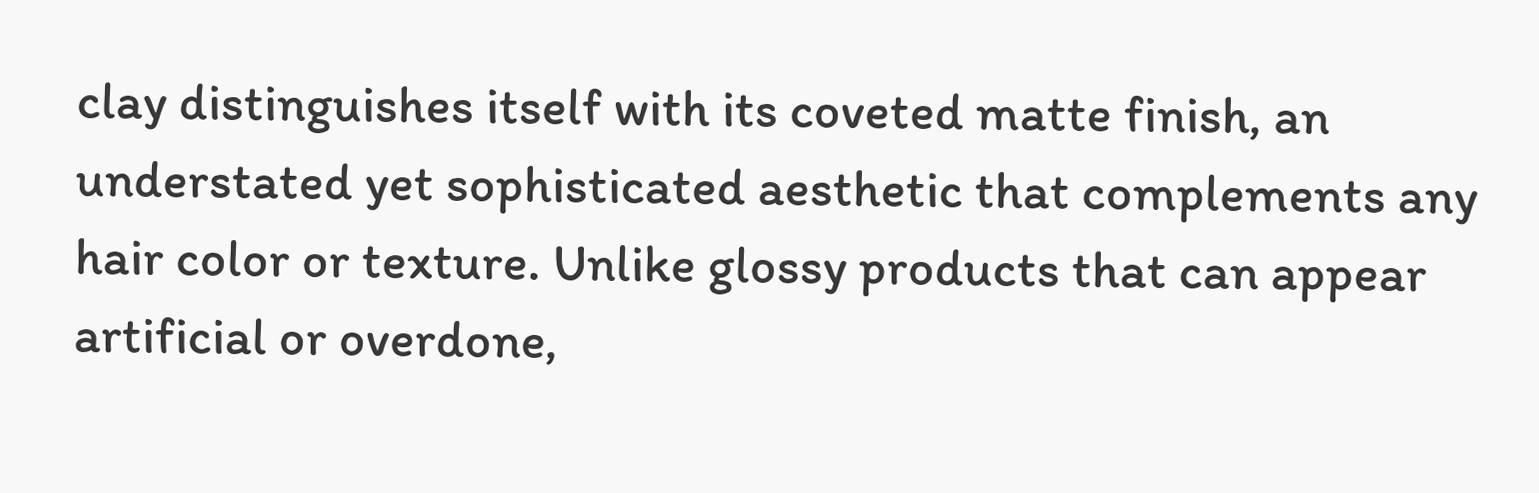clay distinguishes itself with its coveted matte finish, an understated yet sophisticated aesthetic that complements any hair color or texture. Unlike glossy products that can appear artificial or overdone,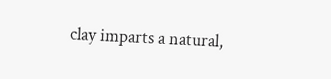clay imparts a natural,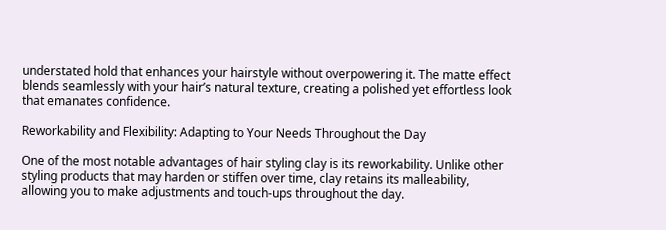understated hold that enhances your hairstyle without overpowering it. The matte effect blends seamlessly with your hair’s natural texture, creating a polished yet effortless look that emanates confidence.

Reworkability and Flexibility: Adapting to Your Needs Throughout the Day

One of the most notable advantages of hair styling clay is its reworkability. Unlike other styling products that may harden or stiffen over time, clay retains its malleability, allowing you to make adjustments and touch-ups throughout the day.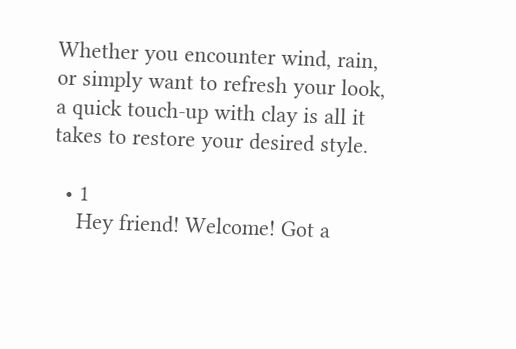Whether you encounter wind, rain, or simply want to refresh your look, a quick touch-up with clay is all it takes to restore your desired style.

  • 1
    Hey friend! Welcome! Got a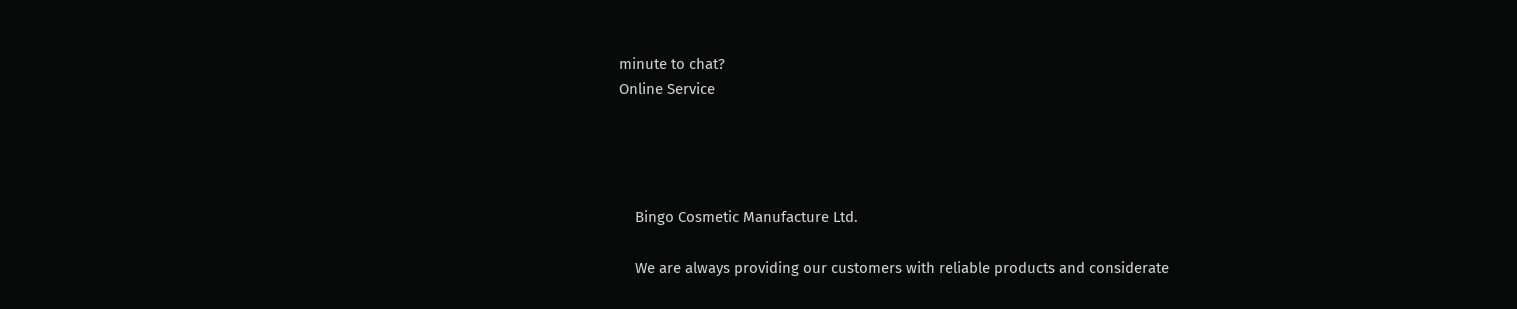minute to chat?
Online Service




    Bingo Cosmetic Manufacture Ltd.

    We are always providing our customers with reliable products and considerate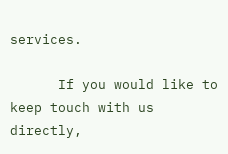services.

      If you would like to keep touch with us directly,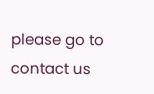please go to contact us